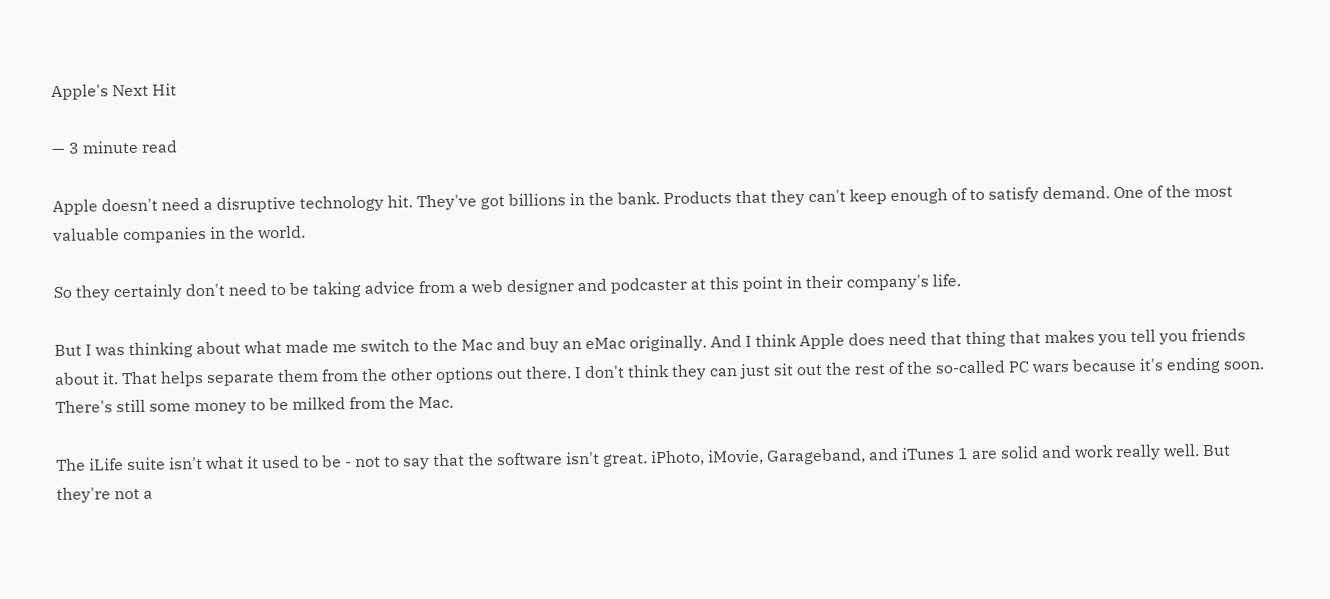Apple's Next Hit

— 3 minute read

Apple doesn't need a disruptive technology hit. They've got billions in the bank. Products that they can't keep enough of to satisfy demand. One of the most valuable companies in the world.

So they certainly don't need to be taking advice from a web designer and podcaster at this point in their company's life.

But I was thinking about what made me switch to the Mac and buy an eMac originally. And I think Apple does need that thing that makes you tell you friends about it. That helps separate them from the other options out there. I don't think they can just sit out the rest of the so-called PC wars because it's ending soon. There's still some money to be milked from the Mac.

The iLife suite isn't what it used to be - not to say that the software isn't great. iPhoto, iMovie, Garageband, and iTunes 1 are solid and work really well. But they're not a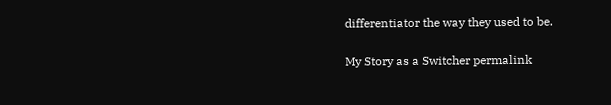differentiator the way they used to be.

My Story as a Switcher permalink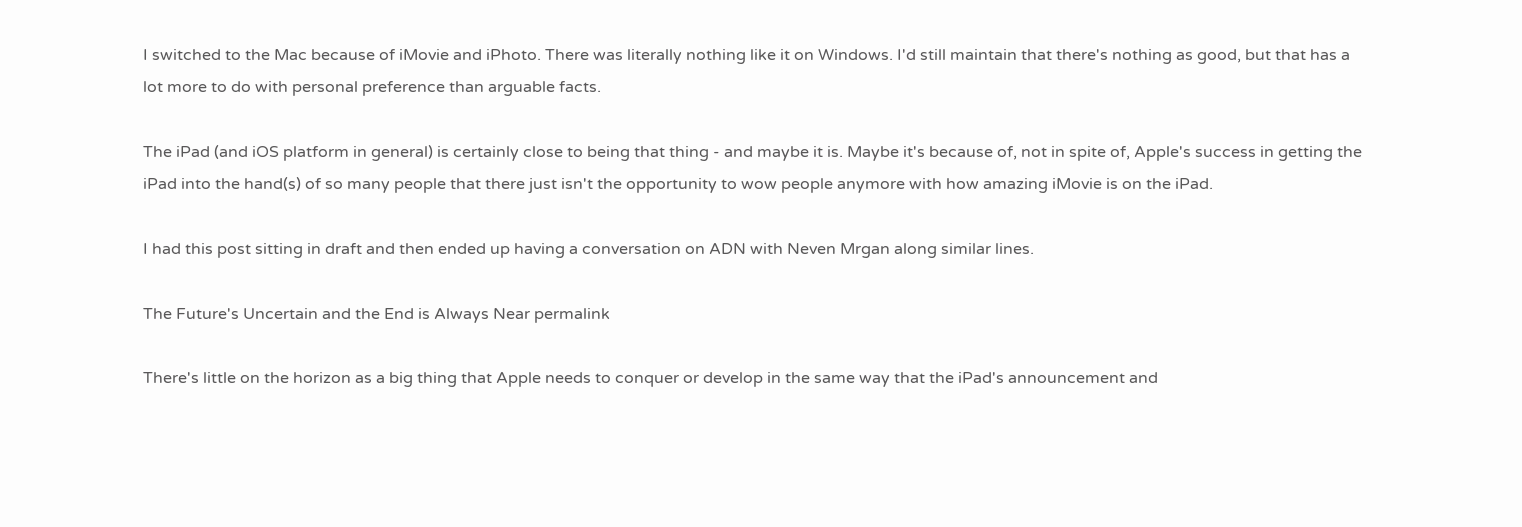I switched to the Mac because of iMovie and iPhoto. There was literally nothing like it on Windows. I'd still maintain that there's nothing as good, but that has a lot more to do with personal preference than arguable facts.

The iPad (and iOS platform in general) is certainly close to being that thing - and maybe it is. Maybe it's because of, not in spite of, Apple's success in getting the iPad into the hand(s) of so many people that there just isn't the opportunity to wow people anymore with how amazing iMovie is on the iPad.

I had this post sitting in draft and then ended up having a conversation on ADN with Neven Mrgan along similar lines.

The Future's Uncertain and the End is Always Near permalink

There's little on the horizon as a big thing that Apple needs to conquer or develop in the same way that the iPad's announcement and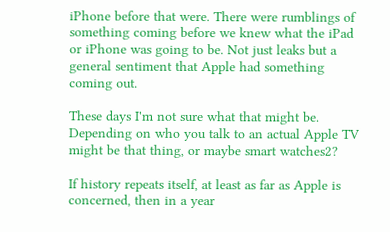iPhone before that were. There were rumblings of something coming before we knew what the iPad or iPhone was going to be. Not just leaks but a general sentiment that Apple had something coming out.

These days I'm not sure what that might be. Depending on who you talk to an actual Apple TV might be that thing, or maybe smart watches2?

If history repeats itself, at least as far as Apple is concerned, then in a year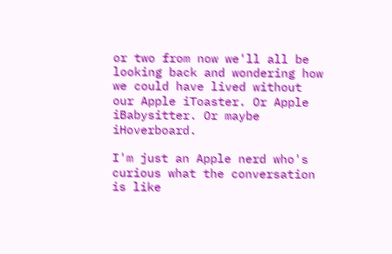or two from now we'll all be looking back and wondering how we could have lived without our Apple iToaster. Or Apple iBabysitter. Or maybe iHoverboard.

I'm just an Apple nerd who's curious what the conversation is like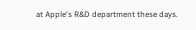at Apple's R&D department these days.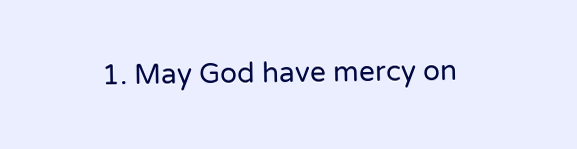1. May God have mercy on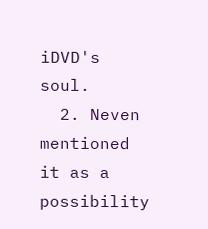iDVD's soul.
  2. Neven mentioned it as a possibility